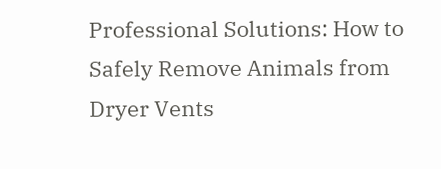Professional Solutions: How to Safely Remove Animals from Dryer Vents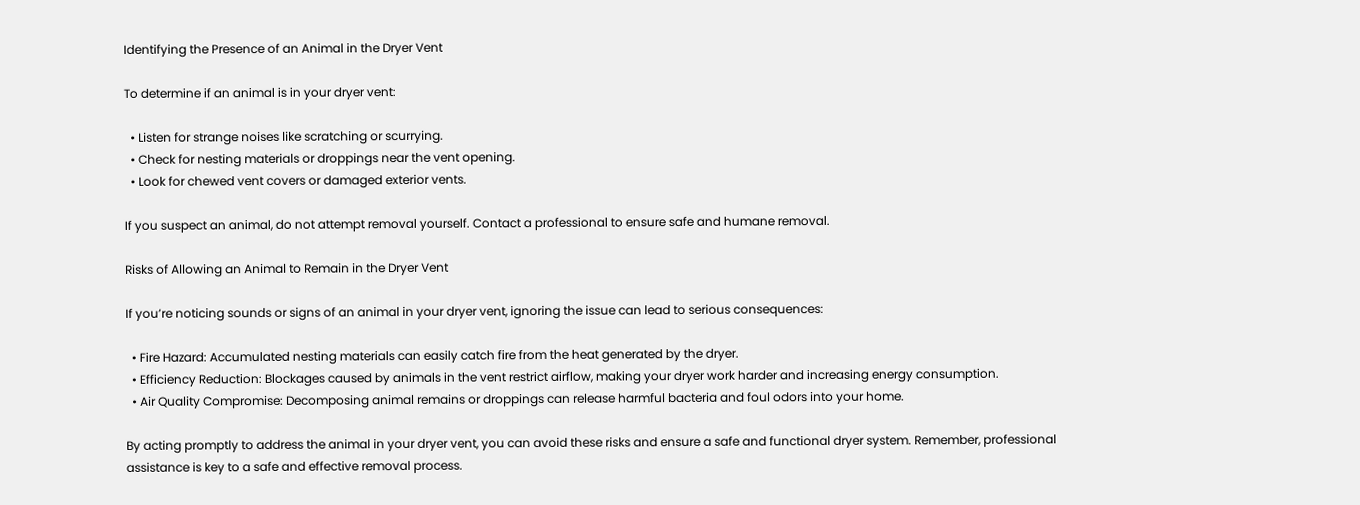Identifying the Presence of an Animal in the Dryer Vent

To determine if an animal is in your dryer vent:

  • Listen for strange noises like scratching or scurrying.
  • Check for nesting materials or droppings near the vent opening.
  • Look for chewed vent covers or damaged exterior vents.

If you suspect an animal, do not attempt removal yourself. Contact a professional to ensure safe and humane removal.

Risks of Allowing an Animal to Remain in the Dryer Vent

If you’re noticing sounds or signs of an animal in your dryer vent, ignoring the issue can lead to serious consequences:

  • Fire Hazard: Accumulated nesting materials can easily catch fire from the heat generated by the dryer.
  • Efficiency Reduction: Blockages caused by animals in the vent restrict airflow, making your dryer work harder and increasing energy consumption.
  • Air Quality Compromise: Decomposing animal remains or droppings can release harmful bacteria and foul odors into your home.

By acting promptly to address the animal in your dryer vent, you can avoid these risks and ensure a safe and functional dryer system. Remember, professional assistance is key to a safe and effective removal process.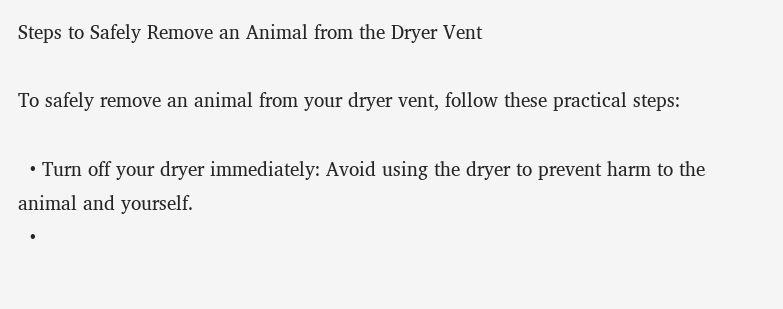Steps to Safely Remove an Animal from the Dryer Vent

To safely remove an animal from your dryer vent, follow these practical steps:

  • Turn off your dryer immediately: Avoid using the dryer to prevent harm to the animal and yourself.
  •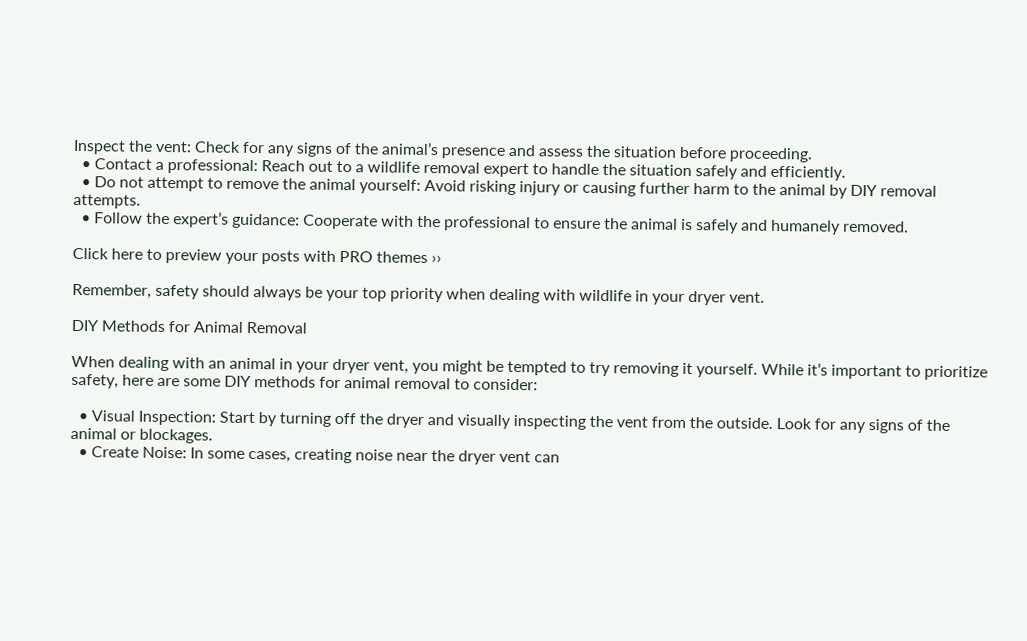Inspect the vent: Check for any signs of the animal’s presence and assess the situation before proceeding.
  • Contact a professional: Reach out to a wildlife removal expert to handle the situation safely and efficiently.
  • Do not attempt to remove the animal yourself: Avoid risking injury or causing further harm to the animal by DIY removal attempts.
  • Follow the expert’s guidance: Cooperate with the professional to ensure the animal is safely and humanely removed.

Click here to preview your posts with PRO themes ››

Remember, safety should always be your top priority when dealing with wildlife in your dryer vent.

DIY Methods for Animal Removal

When dealing with an animal in your dryer vent, you might be tempted to try removing it yourself. While it’s important to prioritize safety, here are some DIY methods for animal removal to consider:

  • Visual Inspection: Start by turning off the dryer and visually inspecting the vent from the outside. Look for any signs of the animal or blockages.
  • Create Noise: In some cases, creating noise near the dryer vent can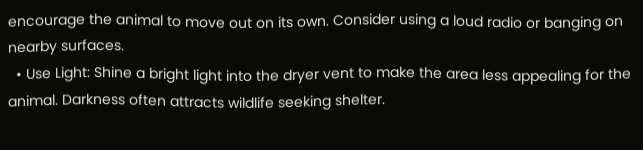encourage the animal to move out on its own. Consider using a loud radio or banging on nearby surfaces.
  • Use Light: Shine a bright light into the dryer vent to make the area less appealing for the animal. Darkness often attracts wildlife seeking shelter.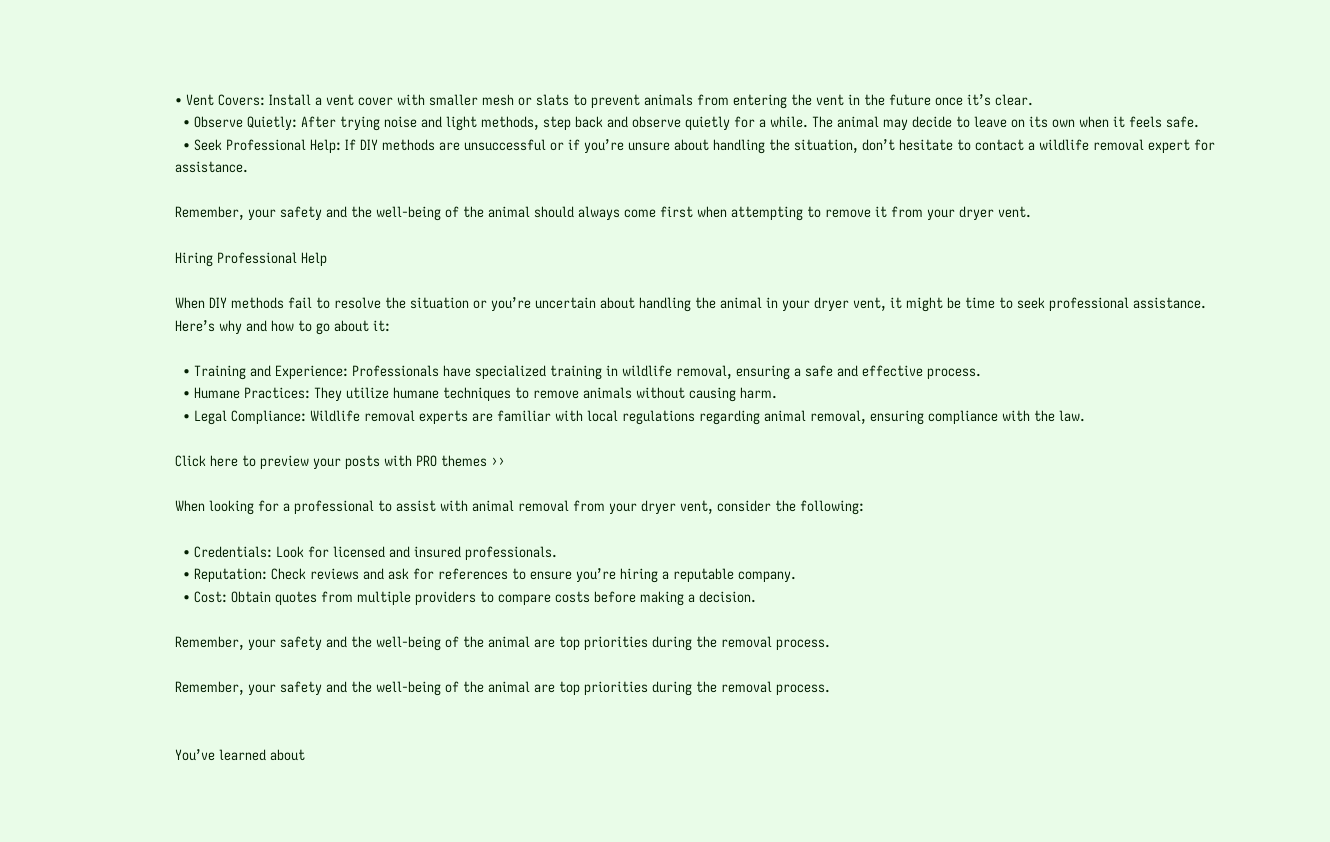• Vent Covers: Install a vent cover with smaller mesh or slats to prevent animals from entering the vent in the future once it’s clear.
  • Observe Quietly: After trying noise and light methods, step back and observe quietly for a while. The animal may decide to leave on its own when it feels safe.
  • Seek Professional Help: If DIY methods are unsuccessful or if you’re unsure about handling the situation, don’t hesitate to contact a wildlife removal expert for assistance.

Remember, your safety and the well-being of the animal should always come first when attempting to remove it from your dryer vent.

Hiring Professional Help

When DIY methods fail to resolve the situation or you’re uncertain about handling the animal in your dryer vent, it might be time to seek professional assistance. Here’s why and how to go about it:

  • Training and Experience: Professionals have specialized training in wildlife removal, ensuring a safe and effective process.
  • Humane Practices: They utilize humane techniques to remove animals without causing harm.
  • Legal Compliance: Wildlife removal experts are familiar with local regulations regarding animal removal, ensuring compliance with the law.

Click here to preview your posts with PRO themes ››

When looking for a professional to assist with animal removal from your dryer vent, consider the following:

  • Credentials: Look for licensed and insured professionals.
  • Reputation: Check reviews and ask for references to ensure you’re hiring a reputable company.
  • Cost: Obtain quotes from multiple providers to compare costs before making a decision.

Remember, your safety and the well-being of the animal are top priorities during the removal process.

Remember, your safety and the well-being of the animal are top priorities during the removal process.


You’ve learned about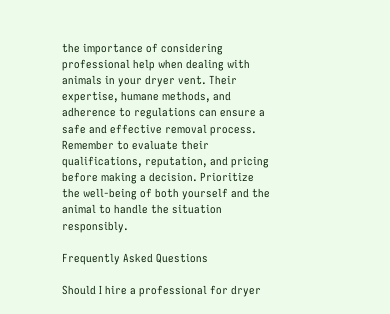the importance of considering professional help when dealing with animals in your dryer vent. Their expertise, humane methods, and adherence to regulations can ensure a safe and effective removal process. Remember to evaluate their qualifications, reputation, and pricing before making a decision. Prioritize the well-being of both yourself and the animal to handle the situation responsibly.

Frequently Asked Questions

Should I hire a professional for dryer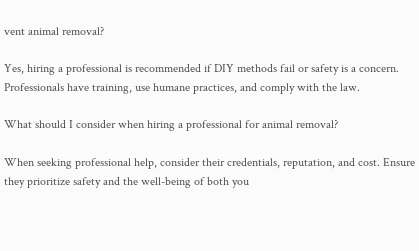vent animal removal?

Yes, hiring a professional is recommended if DIY methods fail or safety is a concern. Professionals have training, use humane practices, and comply with the law.

What should I consider when hiring a professional for animal removal?

When seeking professional help, consider their credentials, reputation, and cost. Ensure they prioritize safety and the well-being of both you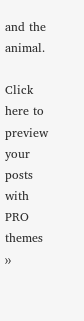and the animal.

Click here to preview your posts with PRO themes ››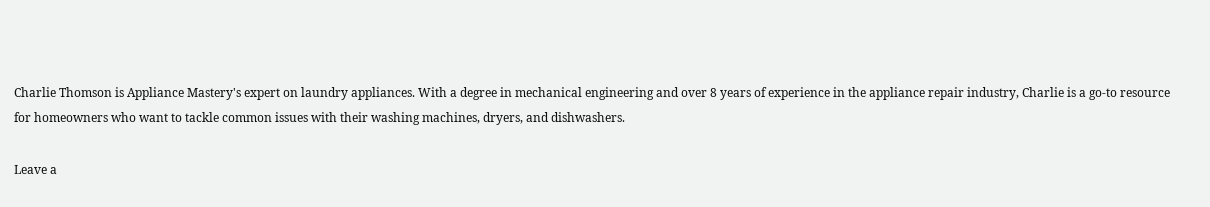Charlie Thomson is Appliance Mastery's expert on laundry appliances. With a degree in mechanical engineering and over 8 years of experience in the appliance repair industry, Charlie is a go-to resource for homeowners who want to tackle common issues with their washing machines, dryers, and dishwashers.

Leave a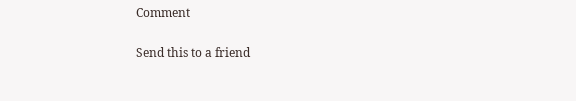Comment

Send this to a friend